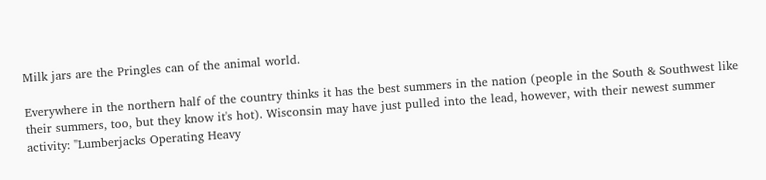Milk jars are the Pringles can of the animal world.

Everywhere in the northern half of the country thinks it has the best summers in the nation (people in the South & Southwest like their summers, too, but they know it's hot). Wisconsin may have just pulled into the lead, however, with their newest summer activity: "Lumberjacks Operating Heavy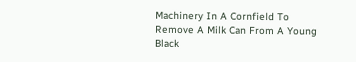Machinery In A Cornfield To Remove A Milk Can From A Young Black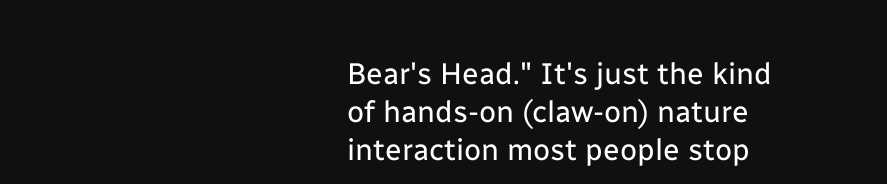Bear's Head." It's just the kind of hands-on (claw-on) nature interaction most people stop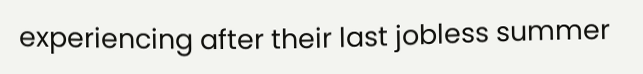experiencing after their last jobless summer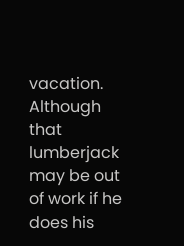vacation. Although that lumberjack may be out of work if he does his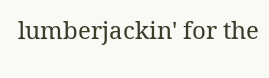lumberjackin' for the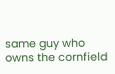same guy who owns the cornfield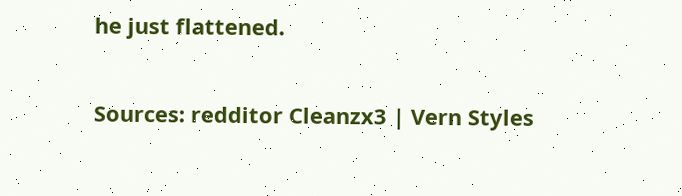he just flattened.

Sources: redditor Cleanzx3 | Vern Styles